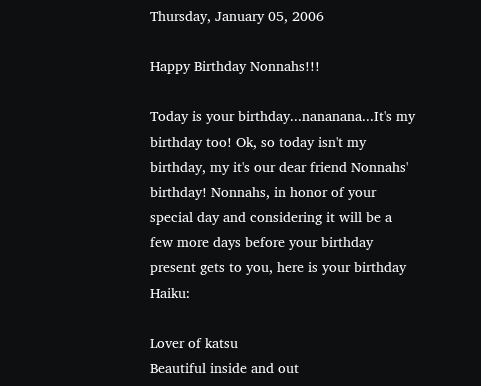Thursday, January 05, 2006

Happy Birthday Nonnahs!!!

Today is your birthday...nananana...It's my birthday too! Ok, so today isn't my birthday, my it's our dear friend Nonnahs' birthday! Nonnahs, in honor of your special day and considering it will be a few more days before your birthday present gets to you, here is your birthday Haiku:

Lover of katsu
Beautiful inside and out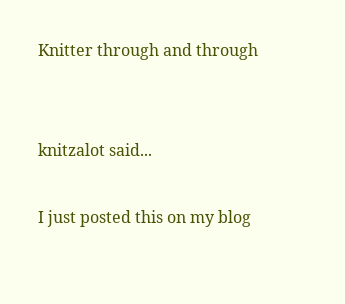Knitter through and through


knitzalot said...

I just posted this on my blog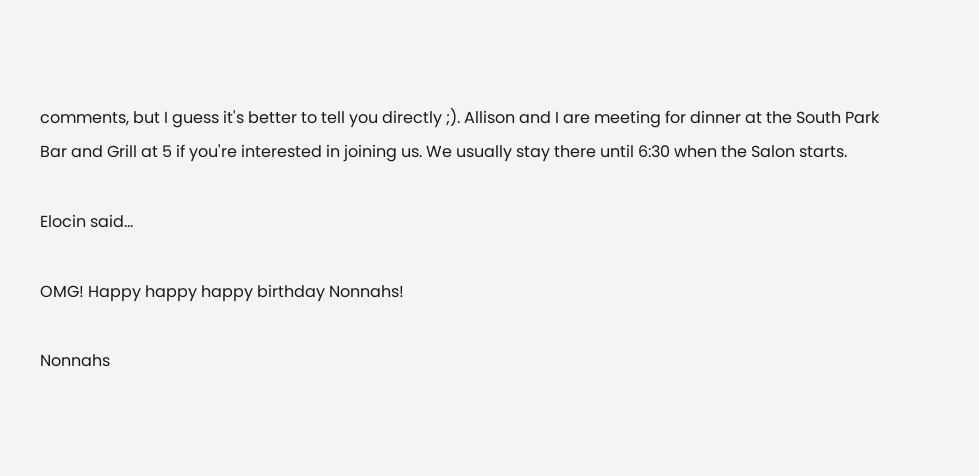comments, but I guess it's better to tell you directly ;). Allison and I are meeting for dinner at the South Park Bar and Grill at 5 if you're interested in joining us. We usually stay there until 6:30 when the Salon starts.

Elocin said...

OMG! Happy happy happy birthday Nonnahs!

Nonnahs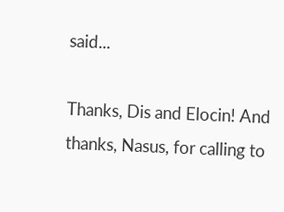said...

Thanks, Dis and Elocin! And thanks, Nasus, for calling to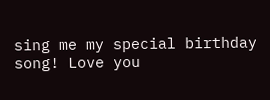sing me my special birthday song! Love you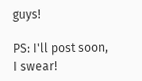guys!

PS: I'll post soon, I swear!